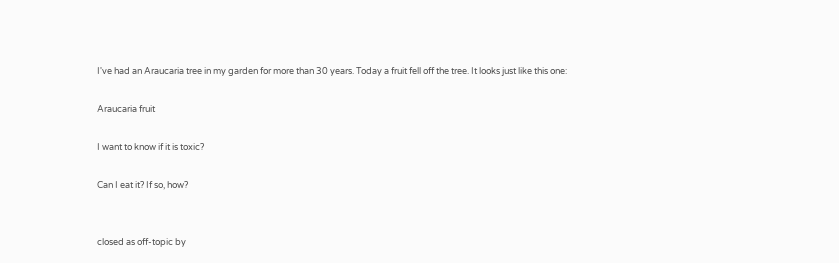I've had an Araucaria tree in my garden for more than 30 years. Today a fruit fell off the tree. It looks just like this one:

Araucaria fruit

I want to know if it is toxic?

Can I eat it? If so, how?


closed as off-topic by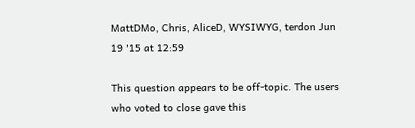MattDMo, Chris, AliceD, WYSIWYG, terdon Jun 19 '15 at 12:59

This question appears to be off-topic. The users who voted to close gave this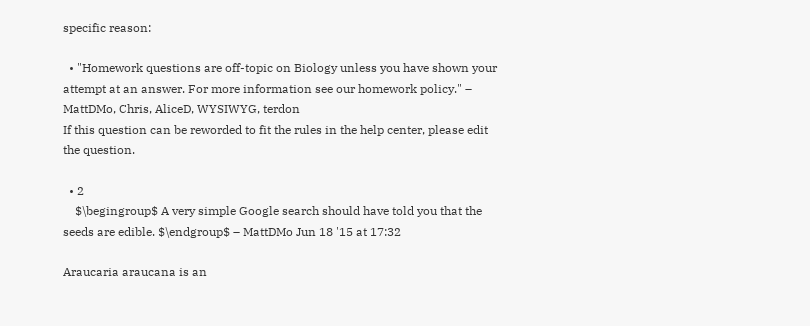specific reason:

  • "Homework questions are off-topic on Biology unless you have shown your attempt at an answer. For more information see our homework policy." – MattDMo, Chris, AliceD, WYSIWYG, terdon
If this question can be reworded to fit the rules in the help center, please edit the question.

  • 2
    $\begingroup$ A very simple Google search should have told you that the seeds are edible. $\endgroup$ – MattDMo Jun 18 '15 at 17:32

Araucaria araucana is an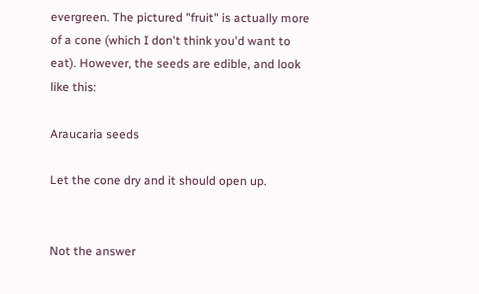evergreen. The pictured "fruit" is actually more of a cone (which I don't think you'd want to eat). However, the seeds are edible, and look like this:

Araucaria seeds

Let the cone dry and it should open up.


Not the answer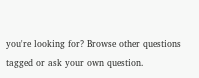you're looking for? Browse other questions tagged or ask your own question.